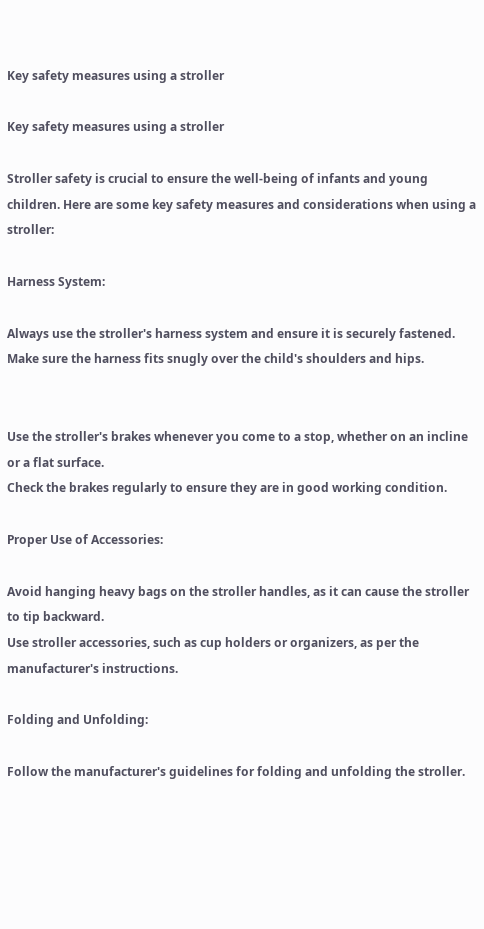Key safety measures using a stroller

Key safety measures using a stroller

Stroller safety is crucial to ensure the well-being of infants and young children. Here are some key safety measures and considerations when using a stroller:

Harness System:

Always use the stroller's harness system and ensure it is securely fastened.
Make sure the harness fits snugly over the child's shoulders and hips.


Use the stroller's brakes whenever you come to a stop, whether on an incline or a flat surface.
Check the brakes regularly to ensure they are in good working condition.

Proper Use of Accessories:

Avoid hanging heavy bags on the stroller handles, as it can cause the stroller to tip backward.
Use stroller accessories, such as cup holders or organizers, as per the manufacturer's instructions.

Folding and Unfolding:

Follow the manufacturer's guidelines for folding and unfolding the stroller.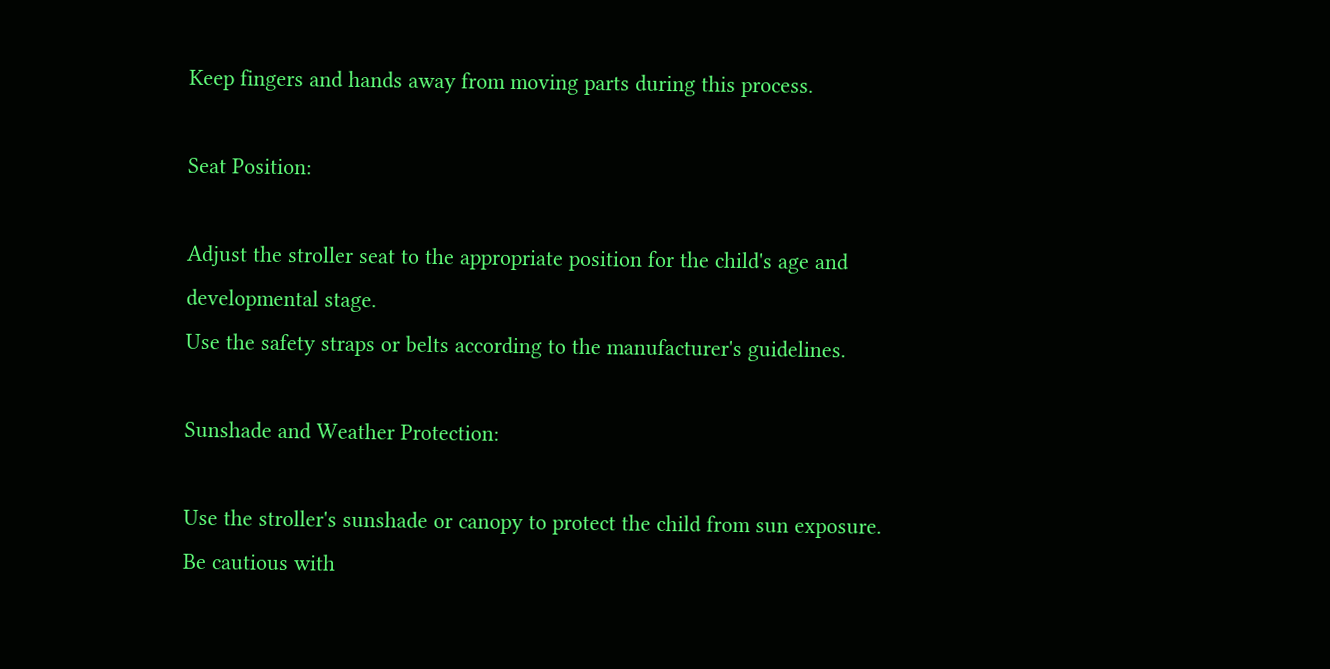Keep fingers and hands away from moving parts during this process.

Seat Position:

Adjust the stroller seat to the appropriate position for the child's age and developmental stage.
Use the safety straps or belts according to the manufacturer's guidelines.

Sunshade and Weather Protection:

Use the stroller's sunshade or canopy to protect the child from sun exposure.
Be cautious with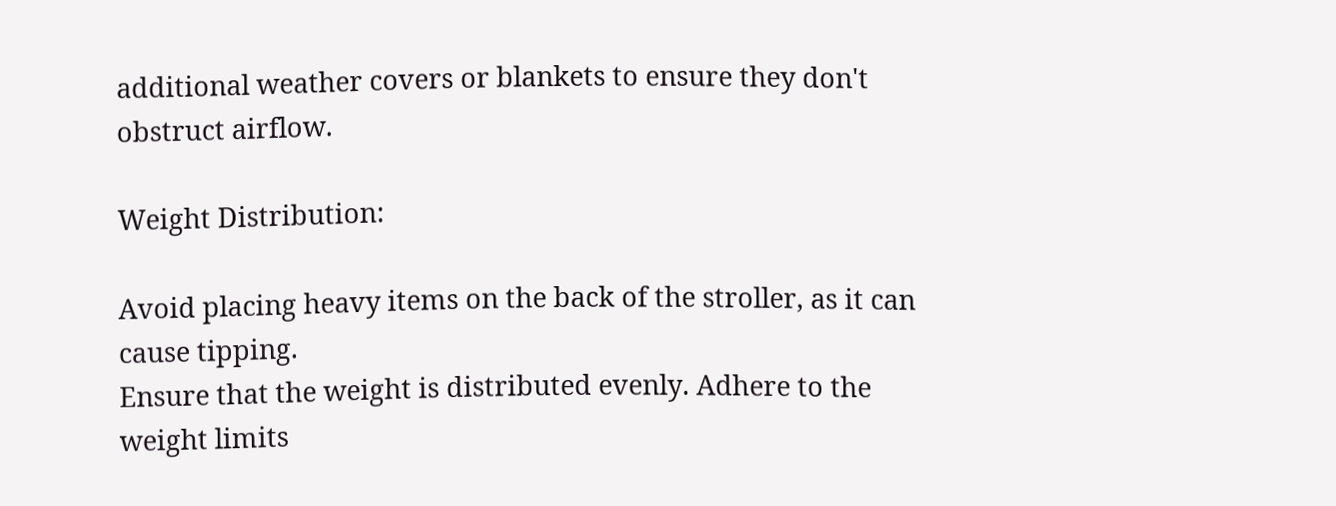additional weather covers or blankets to ensure they don't obstruct airflow.

Weight Distribution:

Avoid placing heavy items on the back of the stroller, as it can cause tipping.
Ensure that the weight is distributed evenly. Adhere to the weight limits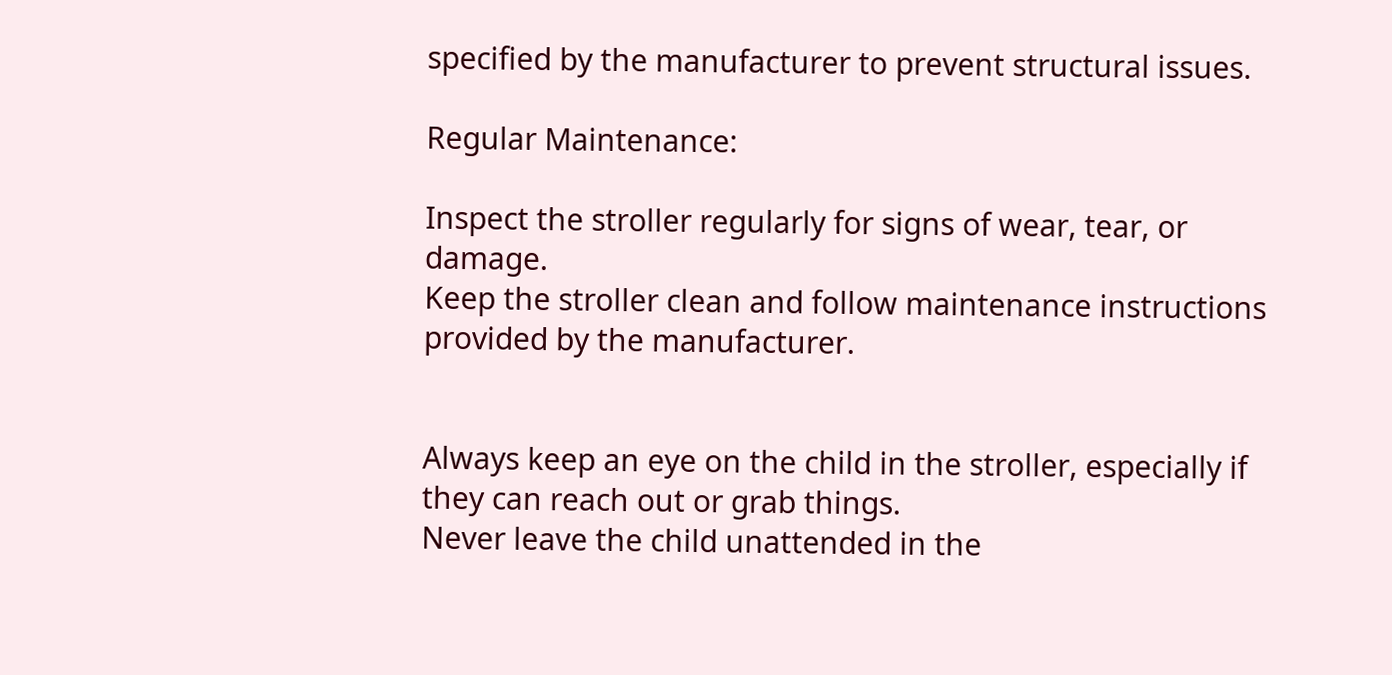specified by the manufacturer to prevent structural issues.

Regular Maintenance:

Inspect the stroller regularly for signs of wear, tear, or damage.
Keep the stroller clean and follow maintenance instructions provided by the manufacturer.


Always keep an eye on the child in the stroller, especially if they can reach out or grab things.
Never leave the child unattended in the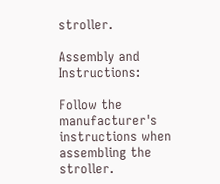stroller.

Assembly and Instructions:

Follow the manufacturer's instructions when assembling the stroller.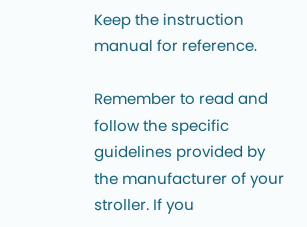Keep the instruction manual for reference.

Remember to read and follow the specific guidelines provided by the manufacturer of your stroller. If you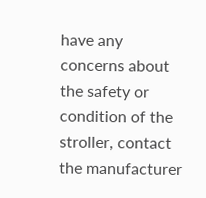have any concerns about the safety or condition of the stroller, contact the manufacturer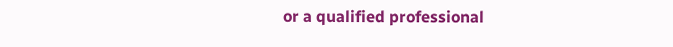or a qualified professional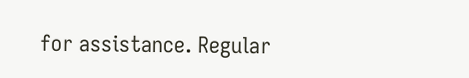for assistance. Regular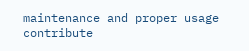maintenance and proper usage contribute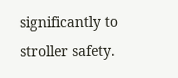significantly to stroller safety.